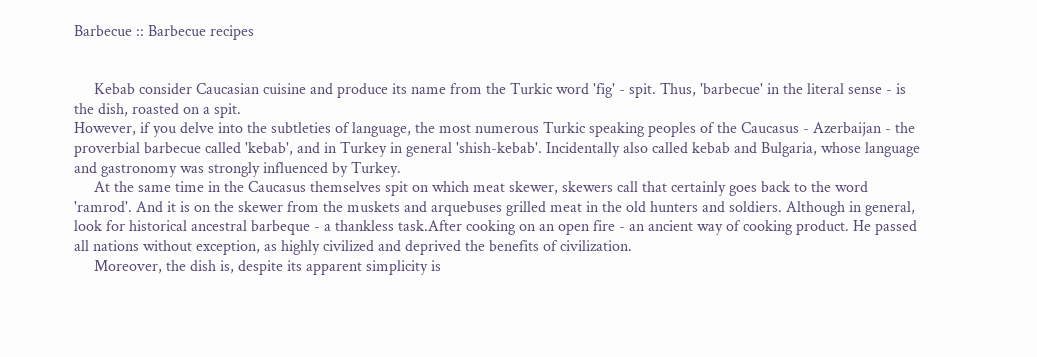Barbecue :: Barbecue recipes


     Kebab consider Caucasian cuisine and produce its name from the Turkic word 'fig' - spit. Thus, 'barbecue' in the literal sense - is the dish, roasted on a spit.
However, if you delve into the subtleties of language, the most numerous Turkic speaking peoples of the Caucasus - Azerbaijan - the proverbial barbecue called 'kebab', and in Turkey in general 'shish-kebab'. Incidentally also called kebab and Bulgaria, whose language and gastronomy was strongly influenced by Turkey.
     At the same time in the Caucasus themselves spit on which meat skewer, skewers call that certainly goes back to the word 'ramrod'. And it is on the skewer from the muskets and arquebuses grilled meat in the old hunters and soldiers. Although in general, look for historical ancestral barbeque - a thankless task.After cooking on an open fire - an ancient way of cooking product. He passed all nations without exception, as highly civilized and deprived the benefits of civilization.
     Moreover, the dish is, despite its apparent simplicity is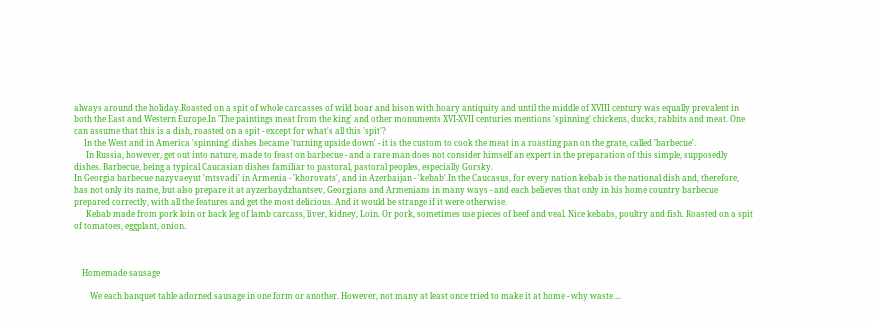always around the holiday.Roasted on a spit of whole carcasses of wild boar and bison with hoary antiquity and until the middle of XVIII century was equally prevalent in both the East and Western Europe.In 'The paintings meat from the king' and other monuments XVI-XVII centuries mentions 'spinning' chickens, ducks, rabbits and meat. One can assume that this is a dish, roasted on a spit - except for what's all this 'spit'?
     In the West and in America 'spinning' dishes became 'turning upside down' - it is the custom to cook the meat in a roasting pan on the grate, called 'barbecue'.
      In Russia, however, get out into nature, made to feast on barbecue - and a rare man does not consider himself an expert in the preparation of this simple, supposedly dishes. Barbecue, being a typical Caucasian dishes familiar to pastoral, pastoral peoples, especially Gorsky.
In Georgia barbecue nazyvaeyut 'mtsvadi' in Armenia - 'khorovats', and in Azerbaijan - 'kebab'.In the Caucasus, for every nation kebab is the national dish and, therefore, has not only its name, but also prepare it at ayzerbaydzhantsev, Georgians and Armenians in many ways - and each believes that only in his home country barbecue prepared correctly, with all the features and get the most delicious. And it would be strange if it were otherwise.
      Kebab made from pork loin or back leg of lamb carcass, liver, kidney, Loin. Or pork, sometimes use pieces of beef and veal. Nice kebabs, poultry and fish. Roasted on a spit of tomatoes, eggplant, onion.



    Homemade sausage

        We each banquet table adorned sausage in one form or another. However, not many at least once tried to make it at home - why waste ...